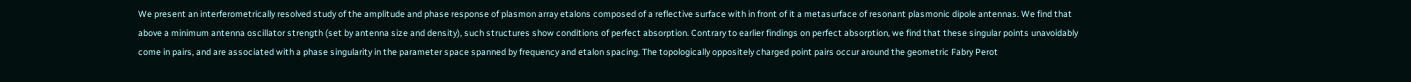We present an interferometrically resolved study of the amplitude and phase response of plasmon array etalons composed of a reflective surface with in front of it a metasurface of resonant plasmonic dipole antennas. We find that above a minimum antenna oscillator strength (set by antenna size and density), such structures show conditions of perfect absorption. Contrary to earlier findings on perfect absorption, we find that these singular points unavoidably come in pairs, and are associated with a phase singularity in the parameter space spanned by frequency and etalon spacing. The topologically oppositely charged point pairs occur around the geometric Fabry Perot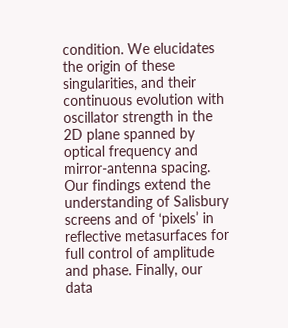condition. We elucidates the origin of these singularities, and their continuous evolution with oscillator strength in the 2D plane spanned by optical frequency and mirror-antenna spacing. Our findings extend the understanding of Salisbury screens and of ‘pixels’ in reflective metasurfaces for full control of amplitude and phase. Finally, our data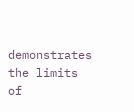demonstrates the limits of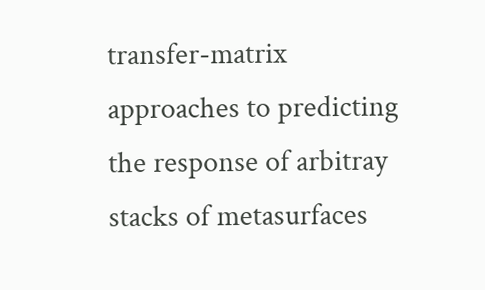transfer-matrix approaches to predicting the response of arbitray stacks of metasurfaces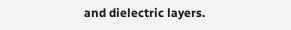and dielectric layers.